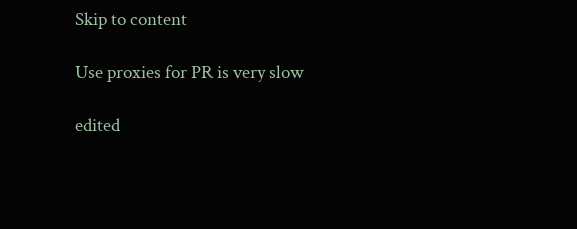Skip to content

Use proxies for PR is very slow

edited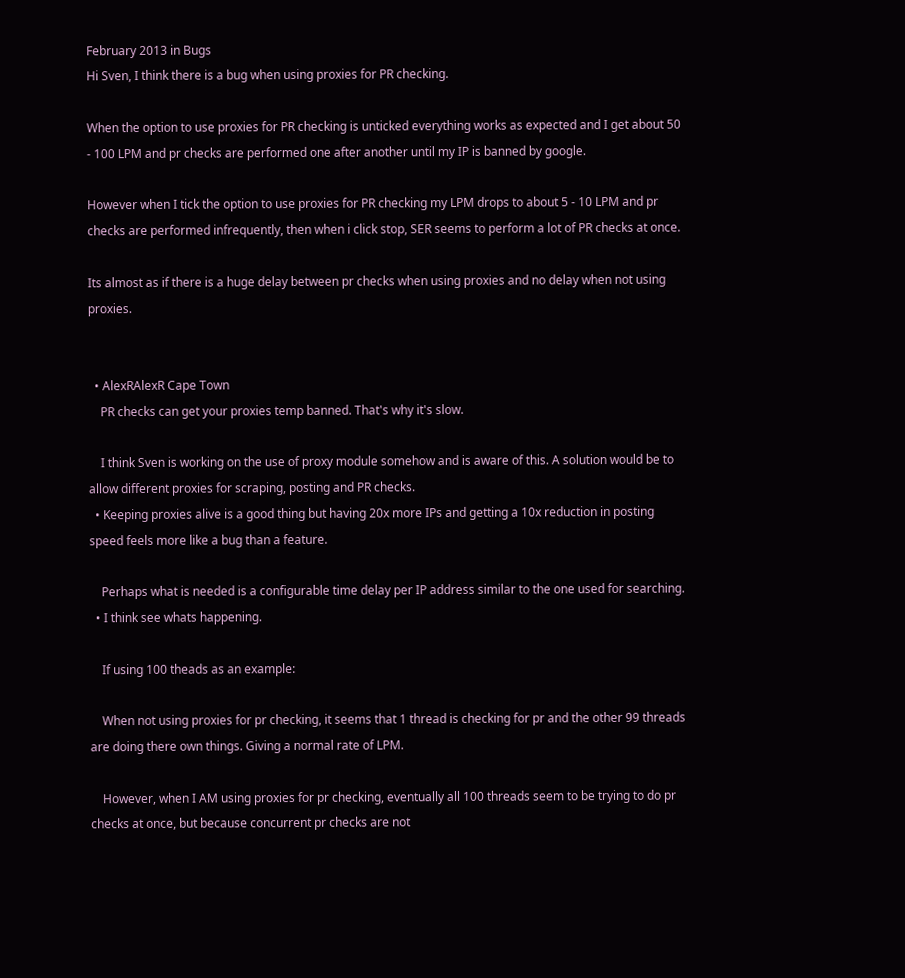February 2013 in Bugs
Hi Sven, I think there is a bug when using proxies for PR checking.

When the option to use proxies for PR checking is unticked everything works as expected and I get about 50 - 100 LPM and pr checks are performed one after another until my IP is banned by google.

However when I tick the option to use proxies for PR checking my LPM drops to about 5 - 10 LPM and pr checks are performed infrequently, then when i click stop, SER seems to perform a lot of PR checks at once.

Its almost as if there is a huge delay between pr checks when using proxies and no delay when not using proxies.


  • AlexRAlexR Cape Town
    PR checks can get your proxies temp banned. That's why it's slow.

    I think Sven is working on the use of proxy module somehow and is aware of this. A solution would be to allow different proxies for scraping, posting and PR checks.
  • Keeping proxies alive is a good thing but having 20x more IPs and getting a 10x reduction in posting speed feels more like a bug than a feature.

    Perhaps what is needed is a configurable time delay per IP address similar to the one used for searching.
  • I think see whats happening.

    If using 100 theads as an example:

    When not using proxies for pr checking, it seems that 1 thread is checking for pr and the other 99 threads are doing there own things. Giving a normal rate of LPM.

    However, when I AM using proxies for pr checking, eventually all 100 threads seem to be trying to do pr checks at once, but because concurrent pr checks are not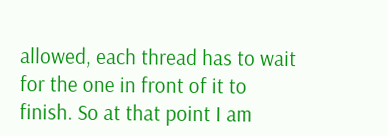allowed, each thread has to wait for the one in front of it to finish. So at that point I am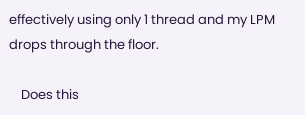effectively using only 1 thread and my LPM drops through the floor.

    Does this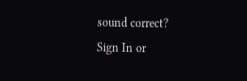sound correct?
Sign In or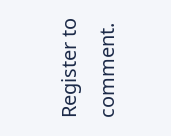Register to comment.